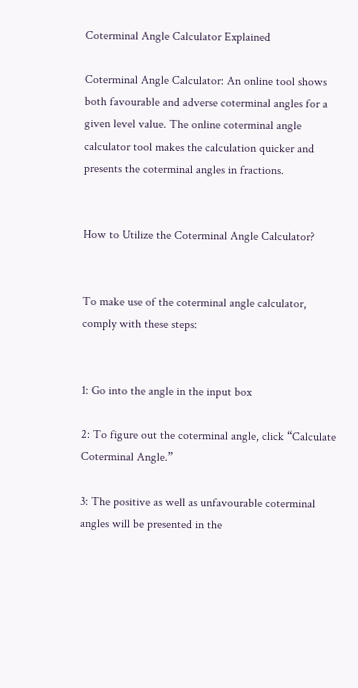Coterminal Angle Calculator Explained

Coterminal Angle Calculator: An online tool shows both favourable and adverse coterminal angles for a given level value. The online coterminal angle calculator tool makes the calculation quicker and presents the coterminal angles in fractions.


How to Utilize the Coterminal Angle Calculator?


To make use of the coterminal angle calculator, comply with these steps:


1: Go into the angle in the input box

2: To figure out the coterminal angle, click “Calculate Coterminal Angle.”

3: The positive as well as unfavourable coterminal angles will be presented in the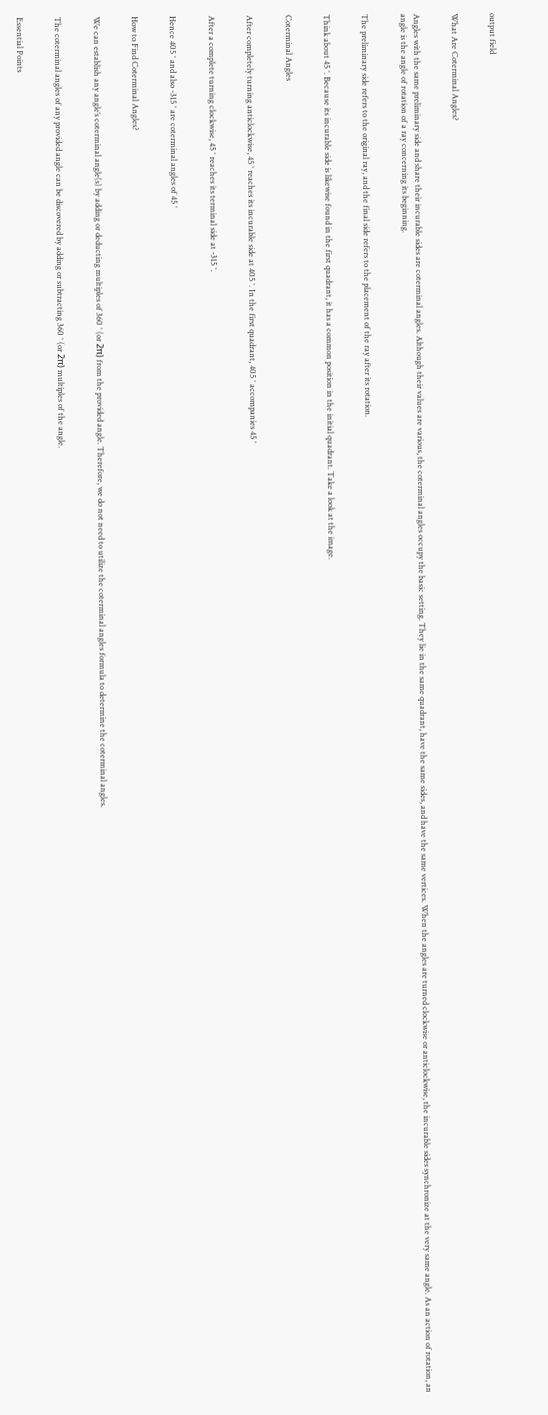output field


What Are Coterminal Angles?


Angles with the same preliminary side and share their incurable sides are coterminal angles. Although their values are various, the coterminal angles occupy the basic setting. They lie in the same quadrant, have the same sides, and have the same vertices. When the angles are turned clockwise or anticlockwise, the incurable sides synchronize at the very same angle. As an action of rotation, an angle is the angle of rotation of a ray concerning its beginning.


The preliminary side refers to the original ray, and the final side refers to the placement of the ray after its rotation.


Think about 45 °. Because its incurable side is likewise found in the first quadrant, it has a common position in the initial quadrant. Take a look at the image.


Coterminal Angles


After completely turning anticlockwise, 45 ° reaches its incurable side at 405 °. In the first quadrant, 405 ° accompanies 45 °


After a complete turning clockwise, 45 ° reaches its terminal side at -315 °.


Hence 405 ° and also -315 ° are coterminal angles of 45 °


How to Find Coterminal Angles?


We can establish any angle’s coterminal angle(s) by adding or deducting multiples of 360 ° (or 2π) from the provided angle. Therefore, we do not need to utilize the coterminal angles formula to determine the coterminal angles.


The coterminal angles of any provided angle can be discovered by adding or subtracting 360 ° (or 2π) multiples of the angle.


Essential Points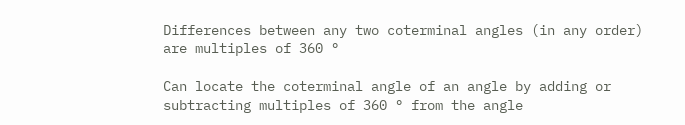Differences between any two coterminal angles (in any order) are multiples of 360 °

Can locate the coterminal angle of an angle by adding or subtracting multiples of 360 ° from the angle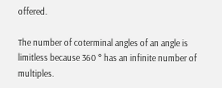offered.

The number of coterminal angles of an angle is limitless because 360 ° has an infinite number of multiples.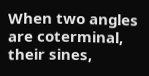When two angles are coterminal, their sines,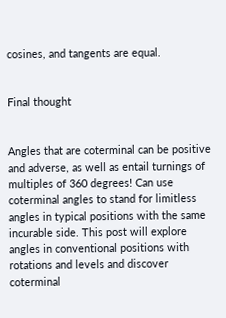cosines, and tangents are equal.


Final thought


Angles that are coterminal can be positive and adverse, as well as entail turnings of multiples of 360 degrees! Can use coterminal angles to stand for limitless angles in typical positions with the same incurable side. This post will explore angles in conventional positions with rotations and levels and discover coterminal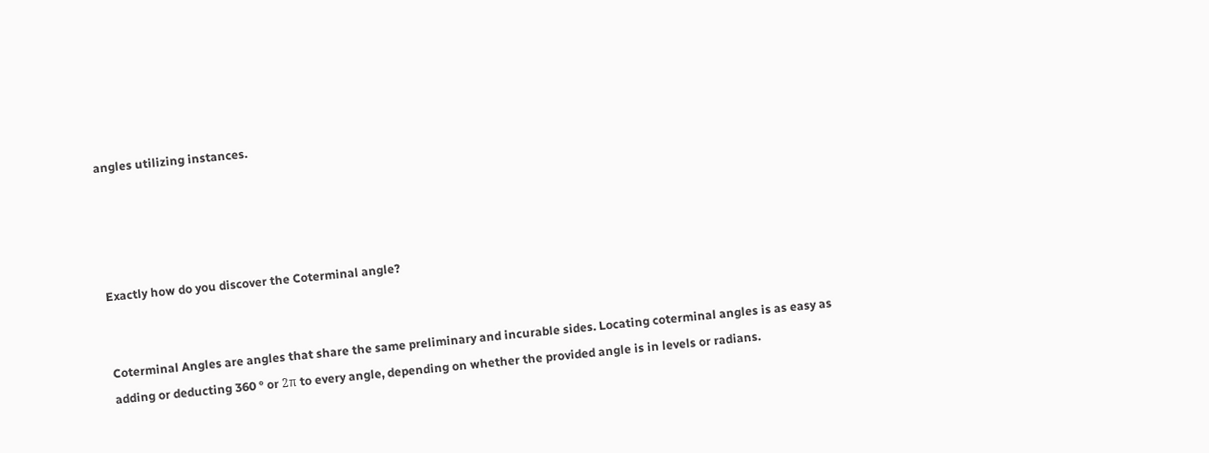angles utilizing instances.




Exactly how do you discover the Coterminal angle?


Coterminal Angles are angles that share the same preliminary and incurable sides. Locating coterminal angles is as easy as adding or deducting 360 ° or 2π to every angle, depending on whether the provided angle is in levels or radians.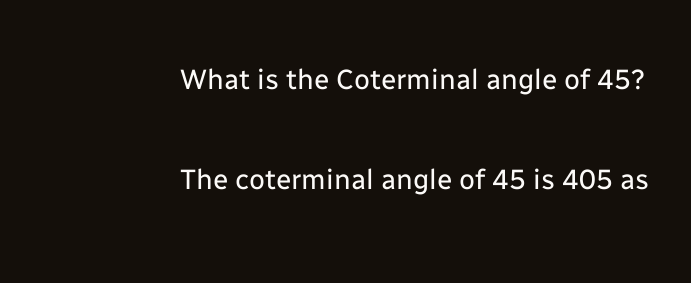What is the Coterminal angle of 45?


The coterminal angle of 45 is 405 as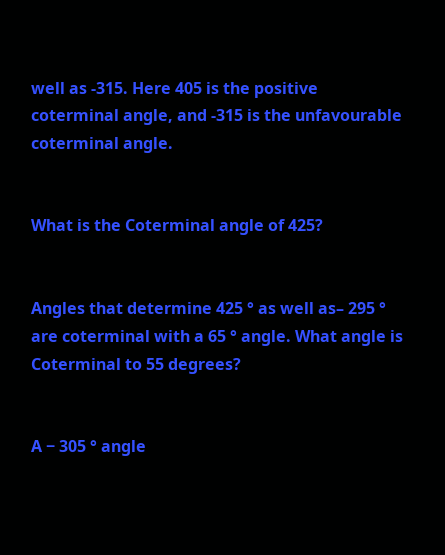well as -315. Here 405 is the positive coterminal angle, and -315 is the unfavourable coterminal angle.


What is the Coterminal angle of 425?


Angles that determine 425 ° as well as– 295 ° are coterminal with a 65 ° angle. What angle is Coterminal to 55 degrees?


A − 305 ° angle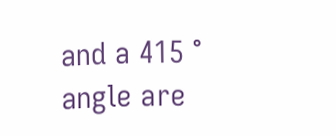and a 415 ° angle are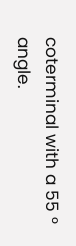coterminal with a 55 ° angle.